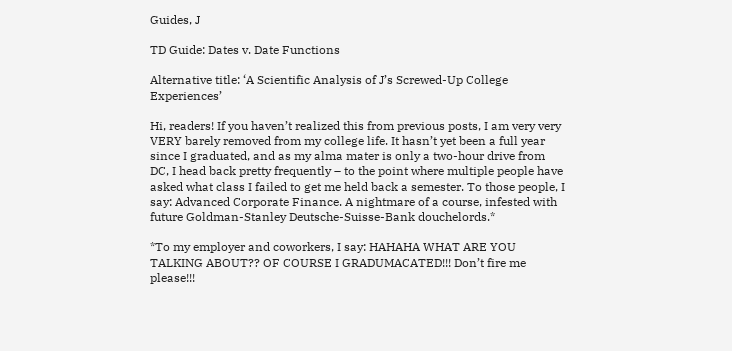Guides, J

TD Guide: Dates v. Date Functions

Alternative title: ‘A Scientific Analysis of J’s Screwed-Up College Experiences’

Hi, readers! If you haven’t realized this from previous posts, I am very very VERY barely removed from my college life. It hasn’t yet been a full year since I graduated, and as my alma mater is only a two-hour drive from DC, I head back pretty frequently – to the point where multiple people have asked what class I failed to get me held back a semester. To those people, I say: Advanced Corporate Finance. A nightmare of a course, infested with future Goldman-Stanley Deutsche-Suisse-Bank douchelords.*

*To my employer and coworkers, I say: HAHAHA WHAT ARE YOU TALKING ABOUT?? OF COURSE I GRADUMACATED!!! Don’t fire me please!!!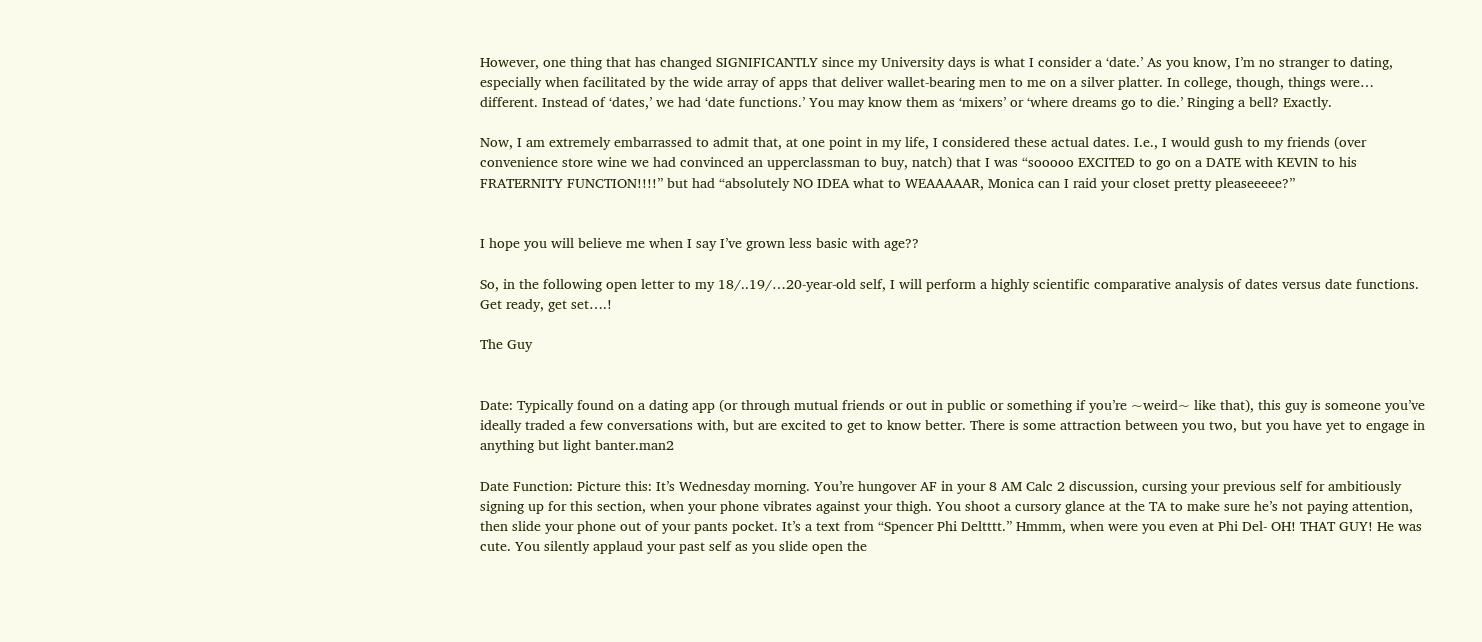However, one thing that has changed SIGNIFICANTLY since my University days is what I consider a ‘date.’ As you know, I’m no stranger to dating, especially when facilitated by the wide array of apps that deliver wallet-bearing men to me on a silver platter. In college, though, things were… different. Instead of ‘dates,’ we had ‘date functions.’ You may know them as ‘mixers’ or ‘where dreams go to die.’ Ringing a bell? Exactly.

Now, I am extremely embarrassed to admit that, at one point in my life, I considered these actual dates. I.e., I would gush to my friends (over convenience store wine we had convinced an upperclassman to buy, natch) that I was “sooooo EXCITED to go on a DATE with KEVIN to his FRATERNITY FUNCTION!!!!” but had “absolutely NO IDEA what to WEAAAAAR, Monica can I raid your closet pretty pleaseeeee?”


I hope you will believe me when I say I’ve grown less basic with age??

So, in the following open letter to my 18/..19/…20-year-old self, I will perform a highly scientific comparative analysis of dates versus date functions. Get ready, get set….!

The Guy


Date: Typically found on a dating app (or through mutual friends or out in public or something if you’re ~weird~ like that), this guy is someone you’ve ideally traded a few conversations with, but are excited to get to know better. There is some attraction between you two, but you have yet to engage in anything but light banter.man2

Date Function: Picture this: It’s Wednesday morning. You’re hungover AF in your 8 AM Calc 2 discussion, cursing your previous self for ambitiously signing up for this section, when your phone vibrates against your thigh. You shoot a cursory glance at the TA to make sure he’s not paying attention, then slide your phone out of your pants pocket. It’s a text from “Spencer Phi Deltttt.” Hmmm, when were you even at Phi Del- OH! THAT GUY! He was cute. You silently applaud your past self as you slide open the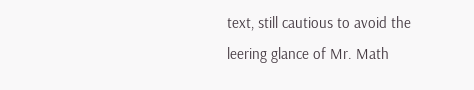text, still cautious to avoid the leering glance of Mr. Math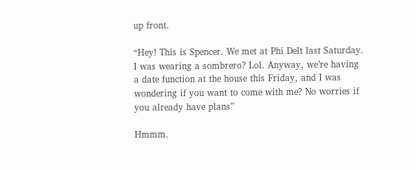up front.

“Hey! This is Spencer. We met at Phi Delt last Saturday. I was wearing a sombrero? Lol. Anyway, we’re having a date function at the house this Friday, and I was wondering if you want to come with me? No worries if you already have plans”

Hmmm.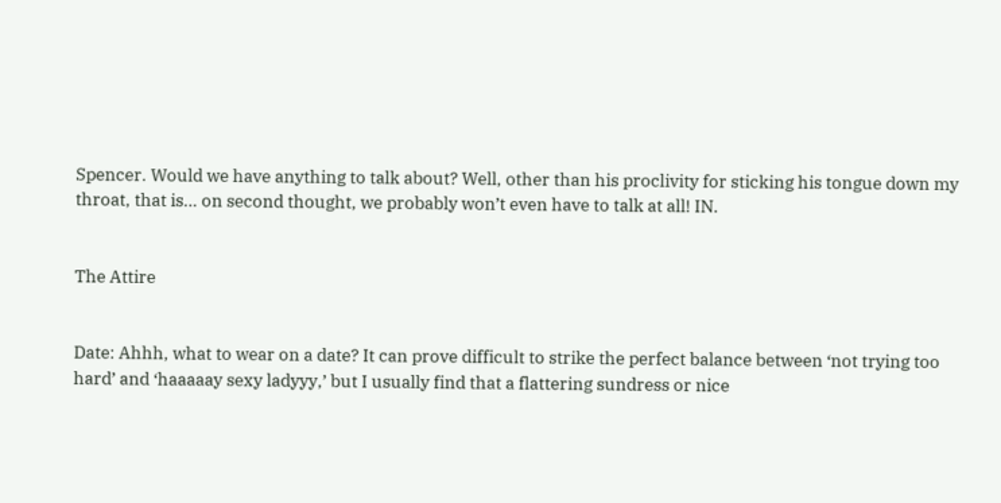Spencer. Would we have anything to talk about? Well, other than his proclivity for sticking his tongue down my throat, that is… on second thought, we probably won’t even have to talk at all! IN.


The Attire


Date: Ahhh, what to wear on a date? It can prove difficult to strike the perfect balance between ‘not trying too hard’ and ‘haaaaay sexy ladyyy,’ but I usually find that a flattering sundress or nice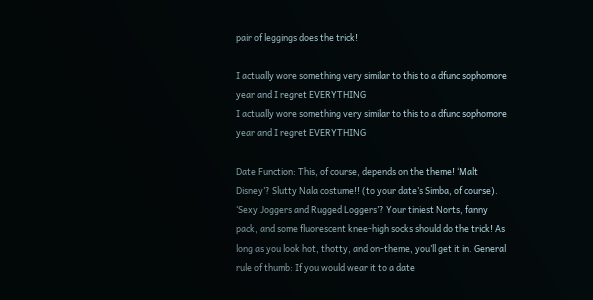pair of leggings does the trick!

I actually wore something very similar to this to a dfunc sophomore year and I regret EVERYTHING
I actually wore something very similar to this to a dfunc sophomore year and I regret EVERYTHING

Date Function: This, of course, depends on the theme! ‘Malt Disney’? Slutty Nala costume!! (to your date’s Simba, of course). ‘Sexy Joggers and Rugged Loggers’? Your tiniest Norts, fanny pack, and some fluorescent knee-high socks should do the trick! As long as you look hot, thotty, and on-theme, you’ll get it in. General rule of thumb: If you would wear it to a date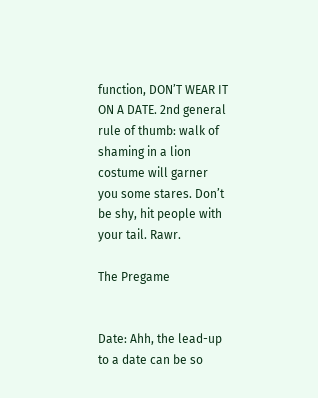function, DON’T WEAR IT ON A DATE. 2nd general rule of thumb: walk of shaming in a lion costume will garner you some stares. Don’t be shy, hit people with your tail. Rawr.

The Pregame


Date: Ahh, the lead-up to a date can be so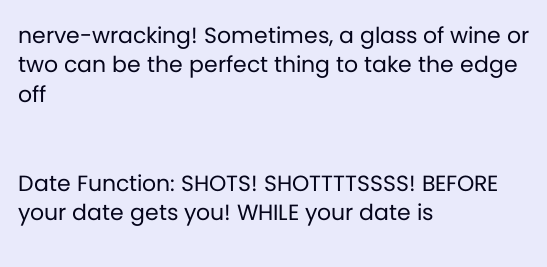nerve-wracking! Sometimes, a glass of wine or two can be the perfect thing to take the edge off


Date Function: SHOTS! SHOTTTTSSSS! BEFORE your date gets you! WHILE your date is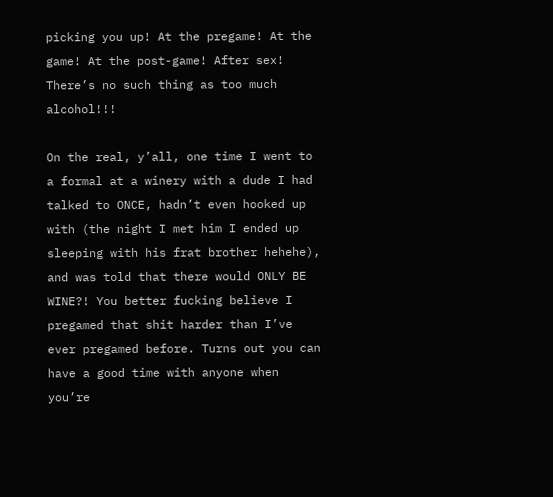picking you up! At the pregame! At the game! At the post-game! After sex! There’s no such thing as too much alcohol!!!

On the real, y’all, one time I went to a formal at a winery with a dude I had talked to ONCE, hadn’t even hooked up with (the night I met him I ended up sleeping with his frat brother hehehe), and was told that there would ONLY BE WINE?! You better fucking believe I pregamed that shit harder than I’ve ever pregamed before. Turns out you can have a good time with anyone when you’re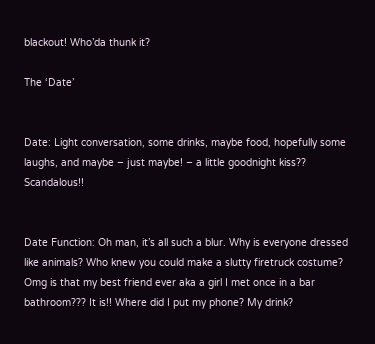blackout! Who’da thunk it?

The ‘Date’


Date: Light conversation, some drinks, maybe food, hopefully some laughs, and maybe – just maybe! – a little goodnight kiss?? Scandalous!!


Date Function: Oh man, it’s all such a blur. Why is everyone dressed like animals? Who knew you could make a slutty firetruck costume? Omg is that my best friend ever aka a girl I met once in a bar bathroom??? It is!! Where did I put my phone? My drink?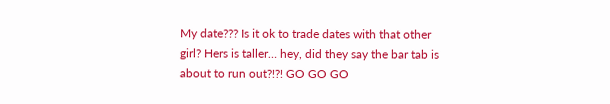My date??? Is it ok to trade dates with that other girl? Hers is taller… hey, did they say the bar tab is about to run out?!?! GO GO GO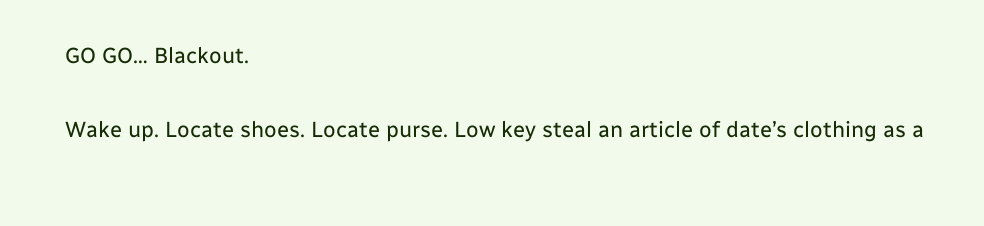GO GO… Blackout.

Wake up. Locate shoes. Locate purse. Low key steal an article of date’s clothing as a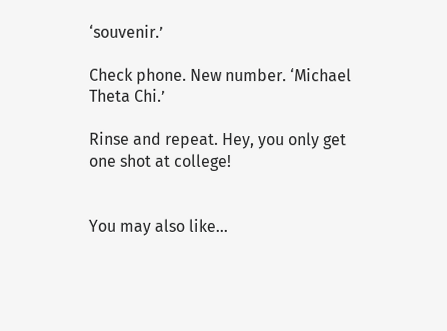‘souvenir.’

Check phone. New number. ‘Michael Theta Chi.’

Rinse and repeat. Hey, you only get one shot at college!


You may also like...